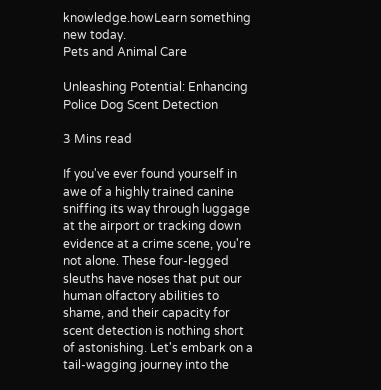knowledge.howLearn something new today.
Pets and Animal Care

Unleashing Potential: Enhancing Police Dog Scent Detection

3 Mins read

If you've ever found yourself in awe of a highly trained canine sniffing its way through luggage at the airport or tracking down evidence at a crime scene, you're not alone. These four-legged sleuths have noses that put our human olfactory abilities to shame, and their capacity for scent detection is nothing short of astonishing. Let's embark on a tail-wagging journey into the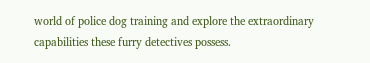world of police dog training and explore the extraordinary capabilities these furry detectives possess.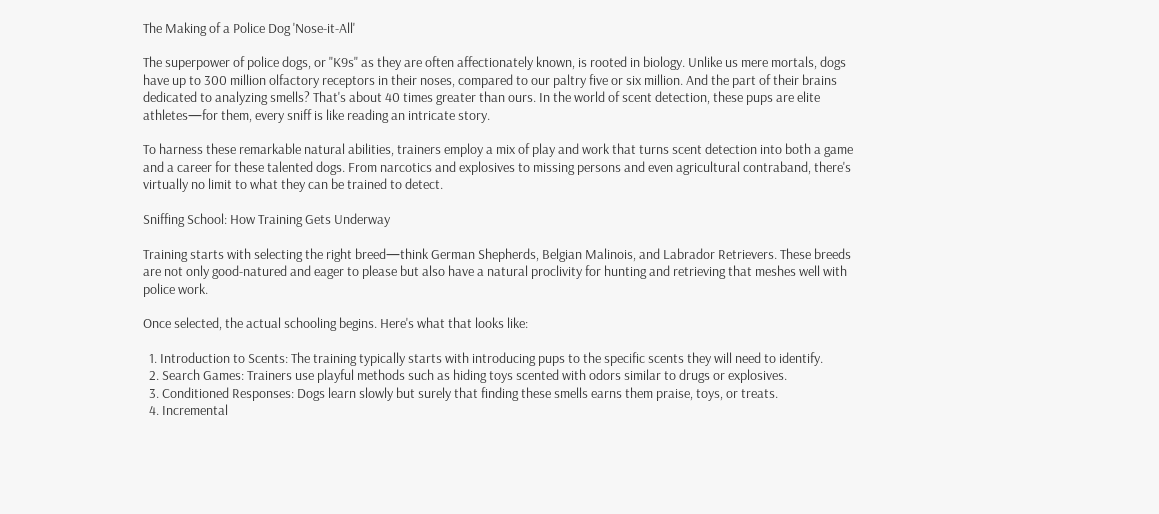The Making of a Police Dog 'Nose-it-All'

The superpower of police dogs, or "K9s" as they are often affectionately known, is rooted in biology. Unlike us mere mortals, dogs have up to 300 million olfactory receptors in their noses, compared to our paltry five or six million. And the part of their brains dedicated to analyzing smells? That's about 40 times greater than ours. In the world of scent detection, these pups are elite athletes—for them, every sniff is like reading an intricate story.

To harness these remarkable natural abilities, trainers employ a mix of play and work that turns scent detection into both a game and a career for these talented dogs. From narcotics and explosives to missing persons and even agricultural contraband, there's virtually no limit to what they can be trained to detect.

Sniffing School: How Training Gets Underway

Training starts with selecting the right breed—think German Shepherds, Belgian Malinois, and Labrador Retrievers. These breeds are not only good-natured and eager to please but also have a natural proclivity for hunting and retrieving that meshes well with police work.

Once selected, the actual schooling begins. Here's what that looks like:

  1. Introduction to Scents: The training typically starts with introducing pups to the specific scents they will need to identify.
  2. Search Games: Trainers use playful methods such as hiding toys scented with odors similar to drugs or explosives.
  3. Conditioned Responses: Dogs learn slowly but surely that finding these smells earns them praise, toys, or treats.
  4. Incremental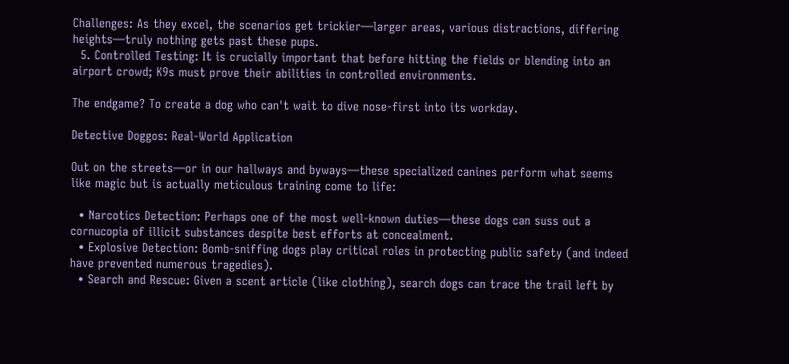Challenges: As they excel, the scenarios get trickier—larger areas, various distractions, differing heights—truly nothing gets past these pups.
  5. Controlled Testing: It is crucially important that before hitting the fields or blending into an airport crowd; K9s must prove their abilities in controlled environments.

The endgame? To create a dog who can't wait to dive nose-first into its workday.

Detective Doggos: Real-World Application

Out on the streets—or in our hallways and byways—these specialized canines perform what seems like magic but is actually meticulous training come to life:

  • Narcotics Detection: Perhaps one of the most well-known duties—these dogs can suss out a cornucopia of illicit substances despite best efforts at concealment.
  • Explosive Detection: Bomb-sniffing dogs play critical roles in protecting public safety (and indeed have prevented numerous tragedies).
  • Search and Rescue: Given a scent article (like clothing), search dogs can trace the trail left by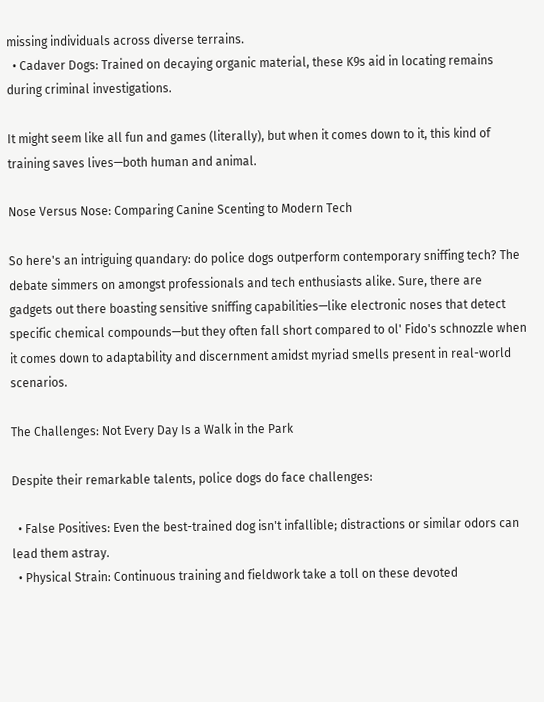missing individuals across diverse terrains.
  • Cadaver Dogs: Trained on decaying organic material, these K9s aid in locating remains during criminal investigations.

It might seem like all fun and games (literally), but when it comes down to it, this kind of training saves lives—both human and animal.

Nose Versus Nose: Comparing Canine Scenting to Modern Tech

So here's an intriguing quandary: do police dogs outperform contemporary sniffing tech? The debate simmers on amongst professionals and tech enthusiasts alike. Sure, there are gadgets out there boasting sensitive sniffing capabilities—like electronic noses that detect specific chemical compounds—but they often fall short compared to ol' Fido's schnozzle when it comes down to adaptability and discernment amidst myriad smells present in real-world scenarios.

The Challenges: Not Every Day Is a Walk in the Park

Despite their remarkable talents, police dogs do face challenges:

  • False Positives: Even the best-trained dog isn't infallible; distractions or similar odors can lead them astray.
  • Physical Strain: Continuous training and fieldwork take a toll on these devoted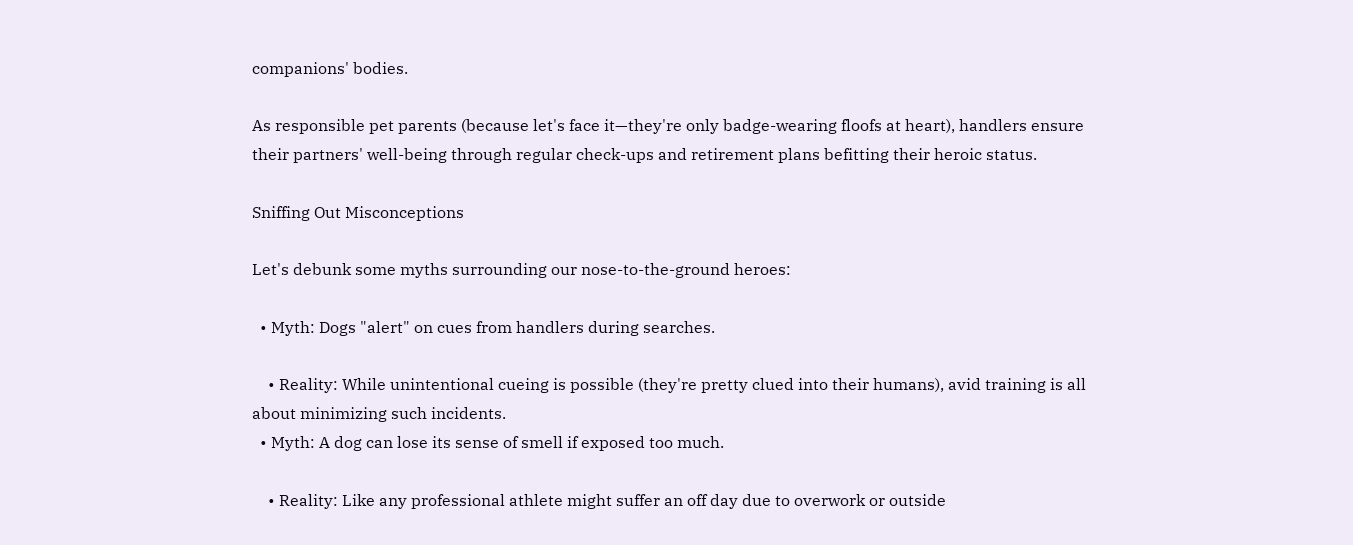companions' bodies.

As responsible pet parents (because let's face it—they're only badge-wearing floofs at heart), handlers ensure their partners' well-being through regular check-ups and retirement plans befitting their heroic status.

Sniffing Out Misconceptions

Let's debunk some myths surrounding our nose-to-the-ground heroes:

  • Myth: Dogs "alert" on cues from handlers during searches.

    • Reality: While unintentional cueing is possible (they're pretty clued into their humans), avid training is all about minimizing such incidents.
  • Myth: A dog can lose its sense of smell if exposed too much.

    • Reality: Like any professional athlete might suffer an off day due to overwork or outside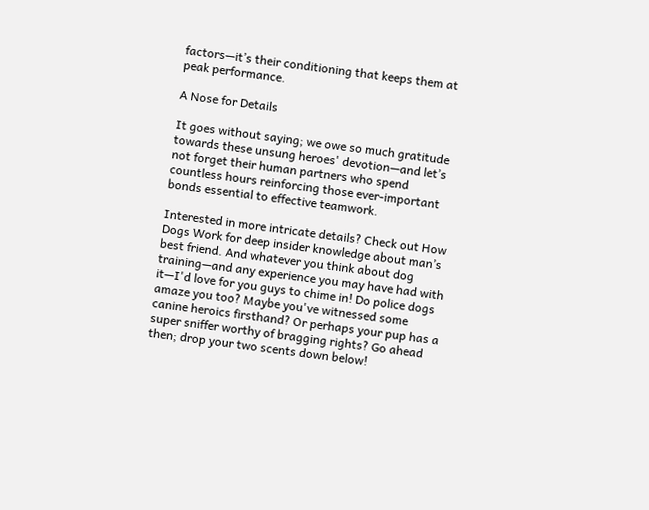factors—it’s their conditioning that keeps them at peak performance.

A Nose for Details

It goes without saying; we owe so much gratitude towards these unsung heroes' devotion—and let’s not forget their human partners who spend countless hours reinforcing those ever-important bonds essential to effective teamwork.

Interested in more intricate details? Check out How Dogs Work for deep insider knowledge about man’s best friend. And whatever you think about dog training—and any experience you may have had with it—I'd love for you guys to chime in! Do police dogs amaze you too? Maybe you've witnessed some canine heroics firsthand? Or perhaps your pup has a super sniffer worthy of bragging rights? Go ahead then; drop your two scents down below!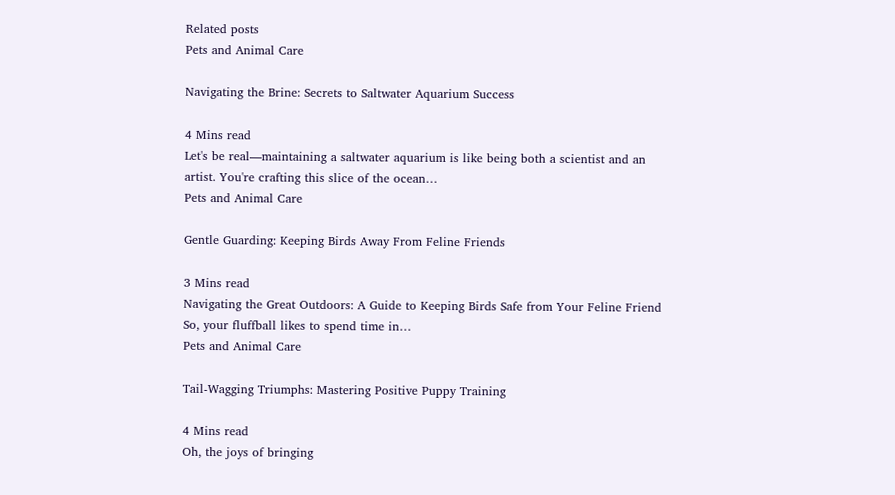Related posts
Pets and Animal Care

Navigating the Brine: Secrets to Saltwater Aquarium Success

4 Mins read
Let's be real—maintaining a saltwater aquarium is like being both a scientist and an artist. You're crafting this slice of the ocean…
Pets and Animal Care

Gentle Guarding: Keeping Birds Away From Feline Friends

3 Mins read
Navigating the Great Outdoors: A Guide to Keeping Birds Safe from Your Feline Friend So, your fluffball likes to spend time in…
Pets and Animal Care

Tail-Wagging Triumphs: Mastering Positive Puppy Training

4 Mins read
Oh, the joys of bringing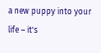a new puppy into your life – it's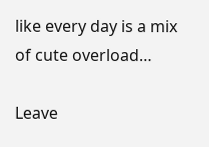like every day is a mix of cute overload…

Leave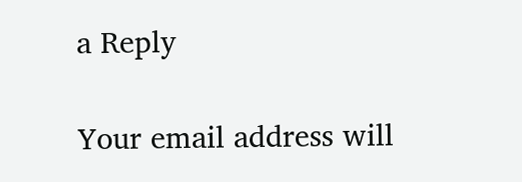a Reply

Your email address will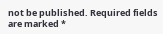not be published. Required fields are marked *